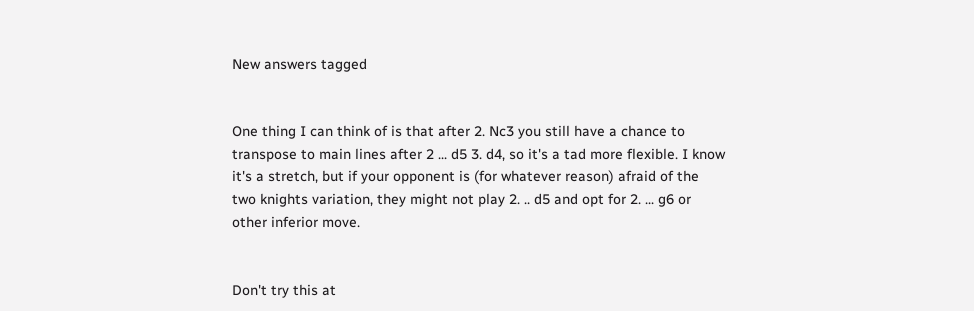New answers tagged


One thing I can think of is that after 2. Nc3 you still have a chance to transpose to main lines after 2 ... d5 3. d4, so it's a tad more flexible. I know it's a stretch, but if your opponent is (for whatever reason) afraid of the two knights variation, they might not play 2. .. d5 and opt for 2. ... g6 or other inferior move.


Don't try this at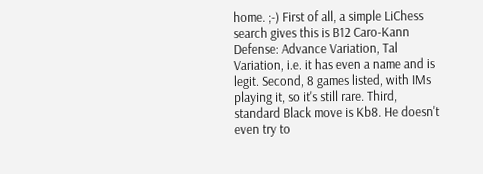home. ;-) First of all, a simple LiChess search gives this is B12 Caro-Kann Defense: Advance Variation, Tal Variation, i.e. it has even a name and is legit. Second, 8 games listed, with IMs playing it, so it's still rare. Third, standard Black move is Kb8. He doesn't even try to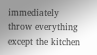immediately throw everything except the kitchen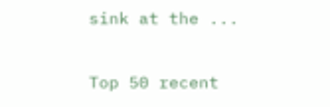sink at the ...

Top 50 recent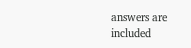answers are included